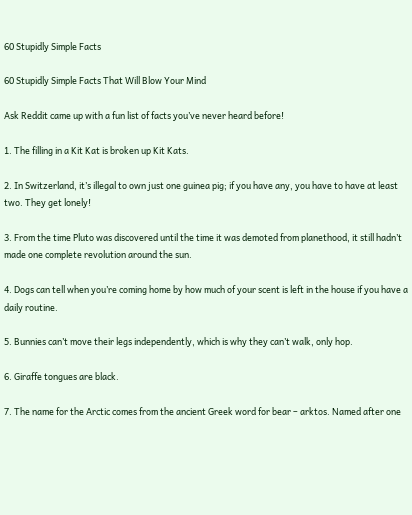60 Stupidly Simple Facts

60 Stupidly Simple Facts That Will Blow Your Mind

Ask Reddit came up with a fun list of facts you’ve never heard before!

1. The filling in a Kit Kat is broken up Kit Kats.

2. In Switzerland, it’s illegal to own just one guinea pig; if you have any, you have to have at least two. They get lonely!

3. From the time Pluto was discovered until the time it was demoted from planethood, it still hadn’t made one complete revolution around the sun.

4. Dogs can tell when you’re coming home by how much of your scent is left in the house if you have a daily routine.

5. Bunnies can’t move their legs independently, which is why they can’t walk, only hop.

6. Giraffe tongues are black.

7. The name for the Arctic comes from the ancient Greek word for bear – arktos. Named after one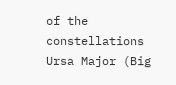of the constellations Ursa Major (Big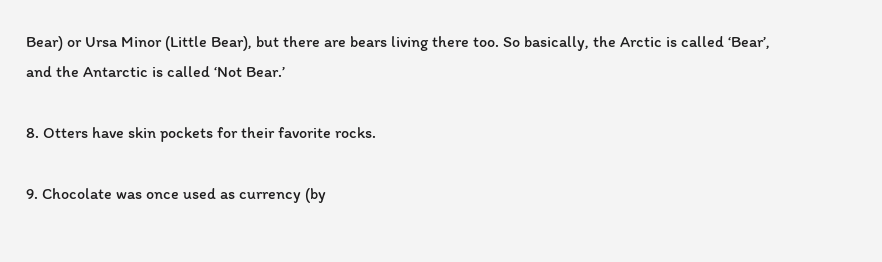Bear) or Ursa Minor (Little Bear), but there are bears living there too. So basically, the Arctic is called ‘Bear’, and the Antarctic is called ‘Not Bear.’

8. Otters have skin pockets for their favorite rocks.

9. Chocolate was once used as currency (by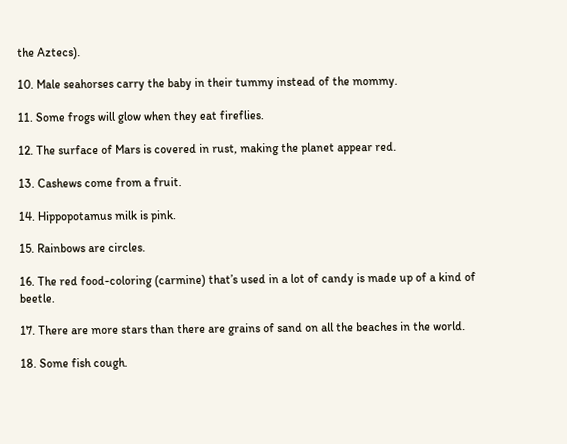the Aztecs).

10. Male seahorses carry the baby in their tummy instead of the mommy.

11. Some frogs will glow when they eat fireflies.

12. The surface of Mars is covered in rust, making the planet appear red.

13. Cashews come from a fruit.

14. Hippopotamus milk is pink.

15. Rainbows are circles.

16. The red food-coloring (carmine) that’s used in a lot of candy is made up of a kind of beetle.

17. There are more stars than there are grains of sand on all the beaches in the world.

18. Some fish cough.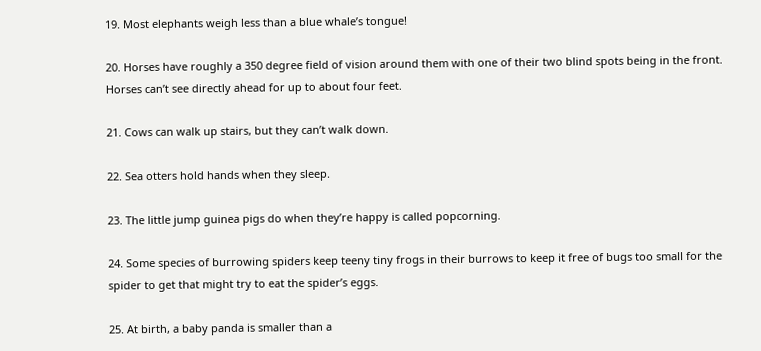19. Most elephants weigh less than a blue whale’s tongue!

20. Horses have roughly a 350 degree field of vision around them with one of their two blind spots being in the front. Horses can’t see directly ahead for up to about four feet.

21. Cows can walk up stairs, but they can’t walk down.

22. Sea otters hold hands when they sleep.

23. The little jump guinea pigs do when they’re happy is called popcorning.

24. Some species of burrowing spiders keep teeny tiny frogs in their burrows to keep it free of bugs too small for the spider to get that might try to eat the spider’s eggs.

25. At birth, a baby panda is smaller than a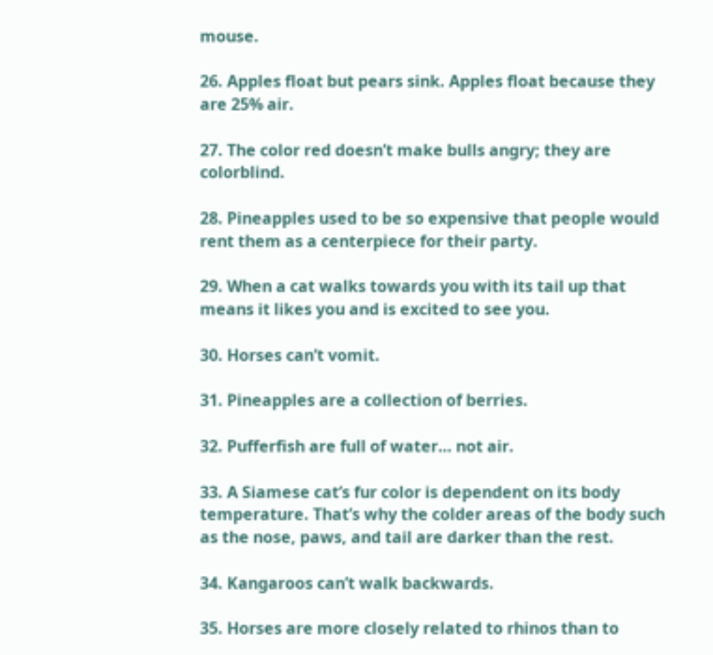mouse.

26. Apples float but pears sink. Apples float because they are 25% air.

27. The color red doesn’t make bulls angry; they are colorblind.

28. Pineapples used to be so expensive that people would rent them as a centerpiece for their party.

29. When a cat walks towards you with its tail up that means it likes you and is excited to see you.

30. Horses can’t vomit.

31. Pineapples are a collection of berries.

32. Pufferfish are full of water… not air.

33. A Siamese cat’s fur color is dependent on its body temperature. That’s why the colder areas of the body such as the nose, paws, and tail are darker than the rest.

34. Kangaroos can’t walk backwards.

35. Horses are more closely related to rhinos than to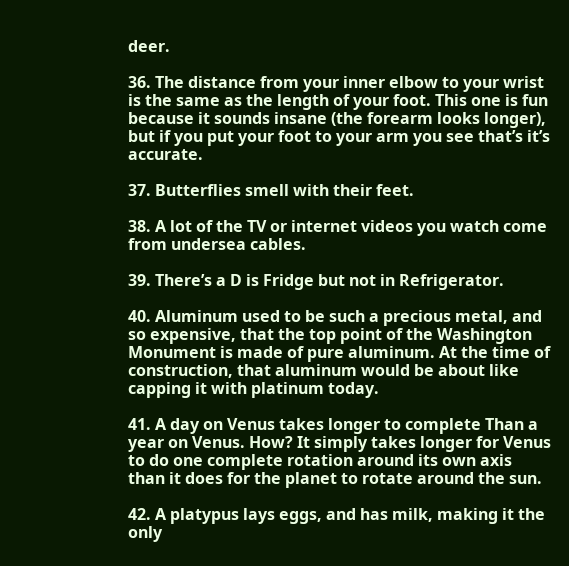deer.

36. The distance from your inner elbow to your wrist is the same as the length of your foot. This one is fun because it sounds insane (the forearm looks longer), but if you put your foot to your arm you see that’s it’s accurate.

37. Butterflies smell with their feet.

38. A lot of the TV or internet videos you watch come from undersea cables.

39. There’s a D is Fridge but not in Refrigerator.

40. Aluminum used to be such a precious metal, and so expensive, that the top point of the Washington Monument is made of pure aluminum. At the time of construction, that aluminum would be about like capping it with platinum today.

41. A day on Venus takes longer to complete Than a year on Venus. How? It simply takes longer for Venus to do one complete rotation around its own axis than it does for the planet to rotate around the sun.

42. A platypus lays eggs, and has milk, making it the only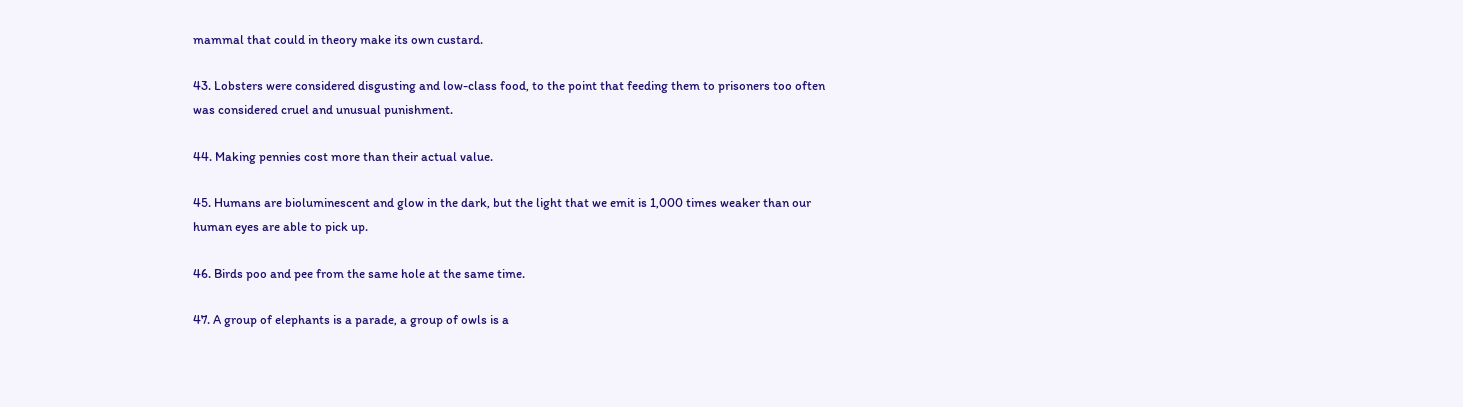mammal that could in theory make its own custard.

43. Lobsters were considered disgusting and low-class food, to the point that feeding them to prisoners too often was considered cruel and unusual punishment.

44. Making pennies cost more than their actual value.

45. Humans are bioluminescent and glow in the dark, but the light that we emit is 1,000 times weaker than our human eyes are able to pick up.

46. Birds poo and pee from the same hole at the same time.

47. A group of elephants is a parade, a group of owls is a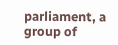parliament, a group of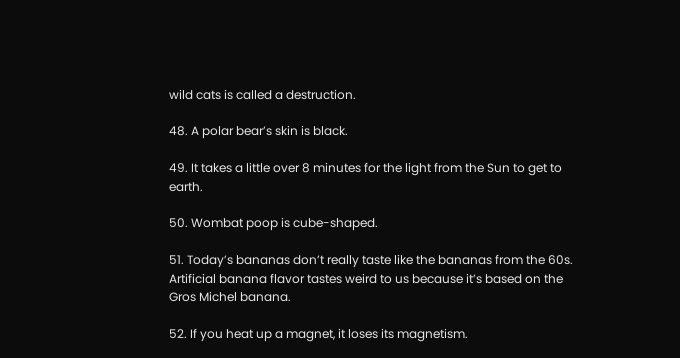wild cats is called a destruction.

48. A polar bear’s skin is black.

49. It takes a little over 8 minutes for the light from the Sun to get to earth.

50. Wombat poop is cube-shaped.

51. Today’s bananas don’t really taste like the bananas from the 60s. Artificial banana flavor tastes weird to us because it’s based on the Gros Michel banana.

52. If you heat up a magnet, it loses its magnetism.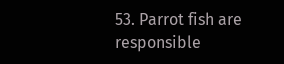53. Parrot fish are responsible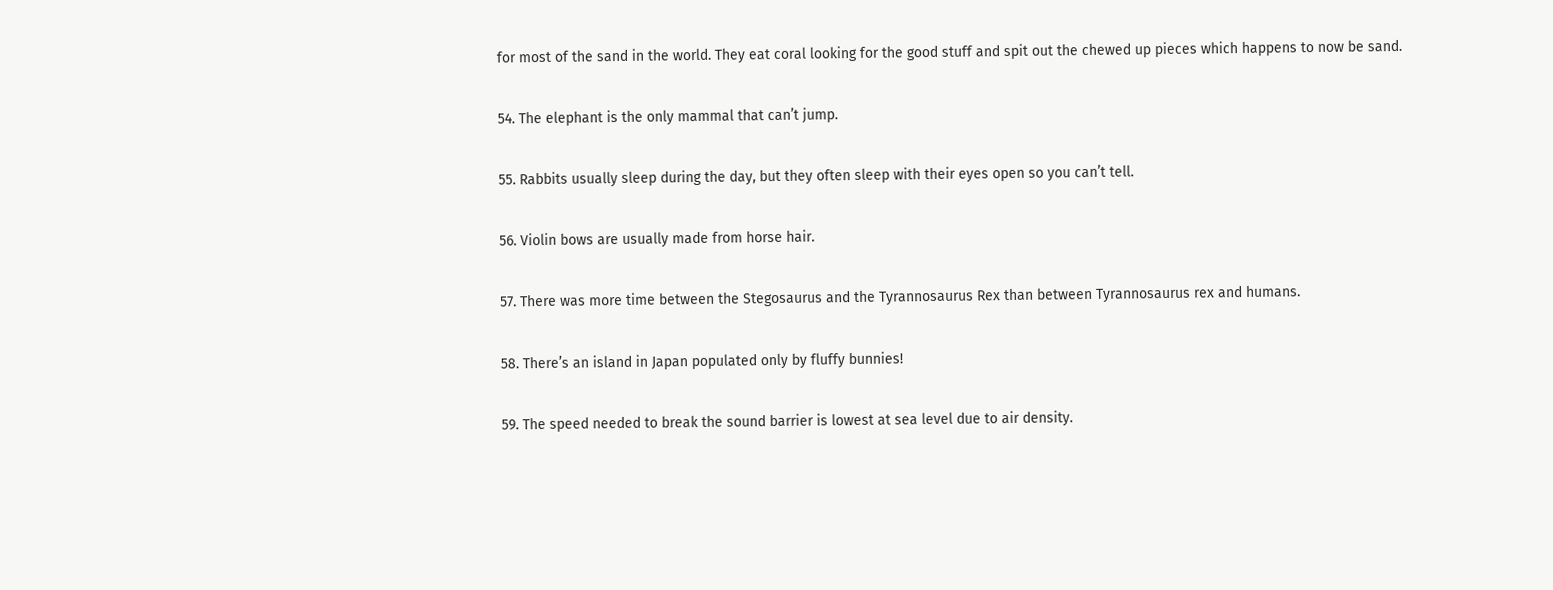for most of the sand in the world. They eat coral looking for the good stuff and spit out the chewed up pieces which happens to now be sand.

54. The elephant is the only mammal that can’t jump.

55. Rabbits usually sleep during the day, but they often sleep with their eyes open so you can’t tell.

56. Violin bows are usually made from horse hair.

57. There was more time between the Stegosaurus and the Tyrannosaurus Rex than between Tyrannosaurus rex and humans.

58. There’s an island in Japan populated only by fluffy bunnies!

59. The speed needed to break the sound barrier is lowest at sea level due to air density.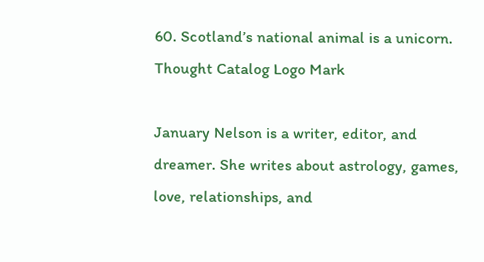60. Scotland’s national animal is a unicorn. Thought Catalog Logo Mark

January Nelson is a writer, editor, and dreamer. She writes about astrology, games, love, relationships, and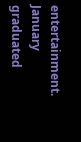entertainment. January graduated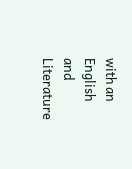with an English and Literature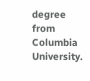degree from Columbia University.